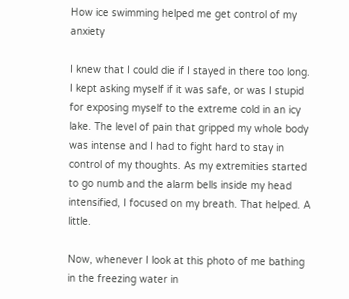How ice swimming helped me get control of my anxiety

I knew that I could die if I stayed in there too long. I kept asking myself if it was safe, or was I stupid for exposing myself to the extreme cold in an icy lake. The level of pain that gripped my whole body was intense and I had to fight hard to stay in control of my thoughts. As my extremities started to go numb and the alarm bells inside my head intensified, I focused on my breath. That helped. A little.

Now, whenever I look at this photo of me bathing in the freezing water in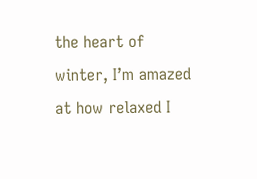the heart of winter, I’m amazed at how relaxed I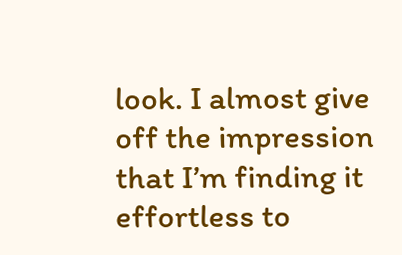look. I almost give off the impression that I’m finding it effortless to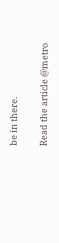be in there.

Read the article @metro